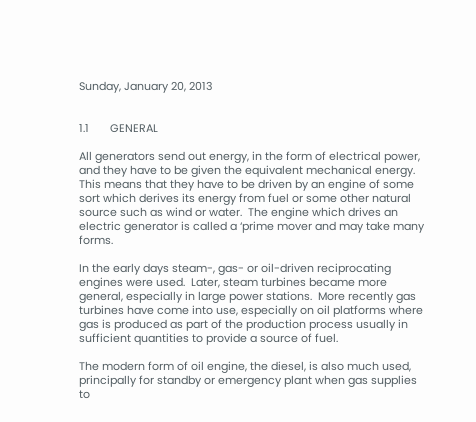Sunday, January 20, 2013


1.1       GENERAL

All generators send out energy, in the form of electrical power, and they have to be given the equivalent mechanical energy.  This means that they have to be driven by an engine of some sort which derives its energy from fuel or some other natural source such as wind or water.  The engine which drives an electric generator is called a ‘prime mover and may take many forms.

In the early days steam-, gas- or oil-driven reciprocating engines were used.  Later, steam turbines became more general, especially in large power stations.  More recently gas turbines have come into use, especially on oil platforms where gas is produced as part of the production process usually in sufficient quantities to provide a source of fuel.

The modern form of oil engine, the diesel, is also much used, principally for standby or emergency plant when gas supplies to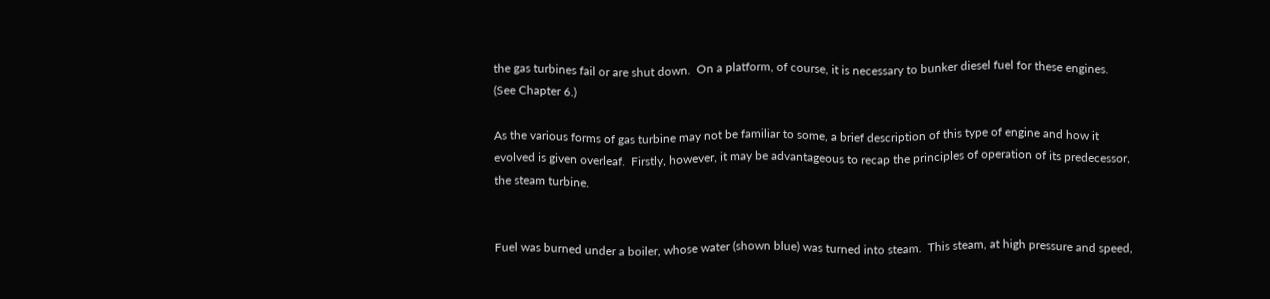the gas turbines fail or are shut down.  On a platform, of course, it is necessary to bunker diesel fuel for these engines. (See Chapter 6.)

As the various forms of gas turbine may not be familiar to some, a brief description of this type of engine and how it evolved is given overleaf.  Firstly, however, it may be advantageous to recap the principles of operation of its predecessor, the steam turbine.


Fuel was burned under a boiler, whose water (shown blue) was turned into steam.  This steam, at high pressure and speed,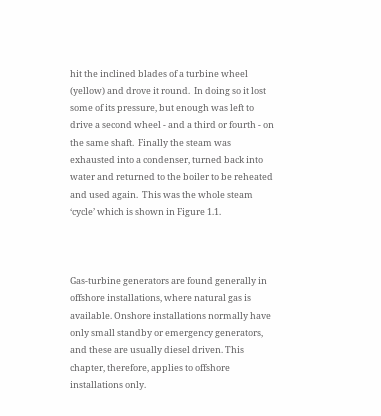hit the inclined blades of a turbine wheel (yellow) and drove it round.  In doing so it lost some of its pressure, but enough was left to drive a second wheel - and a third or fourth - on the same shaft.  Finally the steam was exhausted into a condenser, turned back into water and returned to the boiler to be reheated and used again.  This was the whole steam ‘cycle’ which is shown in Figure 1.1.



Gas-turbine generators are found generally in offshore installations, where natural gas is available. Onshore installations normally have only small standby or emergency generators, and these are usually diesel driven. This chapter, therefore, applies to offshore installations only.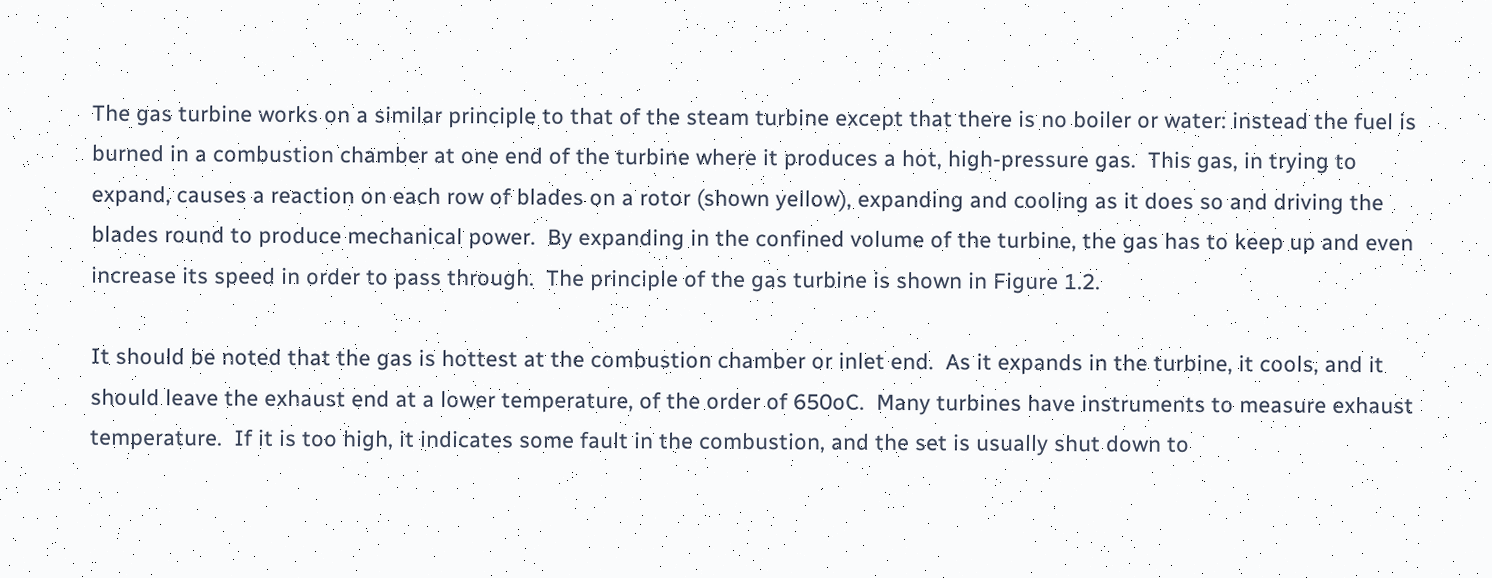The gas turbine works on a similar principle to that of the steam turbine except that there is no boiler or water: instead the fuel is burned in a combustion chamber at one end of the turbine where it produces a hot, high-pressure gas.  This gas, in trying to expand, causes a reaction on each row of blades on a rotor (shown yellow), expanding and cooling as it does so and driving the blades round to produce mechanical power.  By expanding in the confined volume of the turbine, the gas has to keep up and even increase its speed in order to pass through.  The principle of the gas turbine is shown in Figure 1.2.

It should be noted that the gas is hottest at the combustion chamber or inlet end.  As it expands in the turbine, it cools, and it should leave the exhaust end at a lower temperature, of the order of 650oC.  Many turbines have instruments to measure exhaust temperature.  If it is too high, it indicates some fault in the combustion, and the set is usually shut down to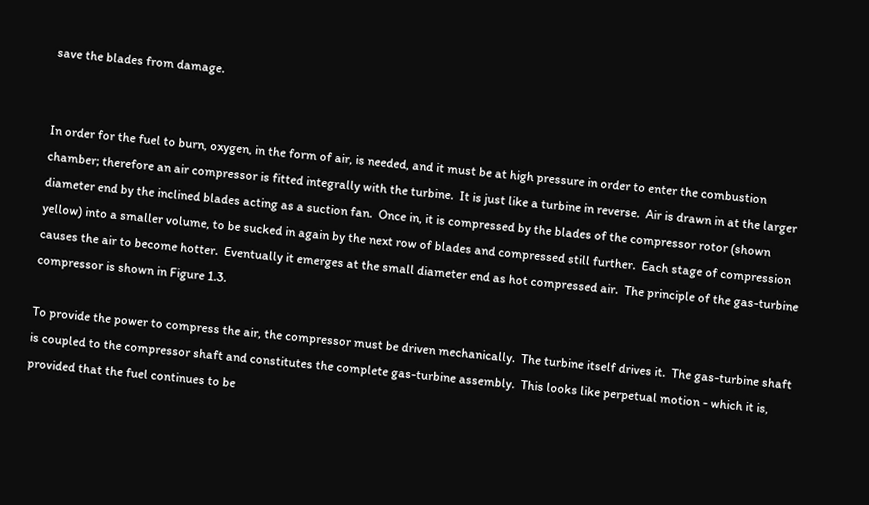save the blades from damage.


In order for the fuel to burn, oxygen, in the form of air, is needed, and it must be at high pressure in order to enter the combustion chamber; therefore an air compressor is fitted integrally with the turbine.  It is just like a turbine in reverse.  Air is drawn in at the larger diameter end by the inclined blades acting as a suction fan.  Once in, it is compressed by the blades of the compressor rotor (shown yellow) into a smaller volume, to be sucked in again by the next row of blades and compressed still further.  Each stage of compression causes the air to become hotter.  Eventually it emerges at the small diameter end as hot compressed air.  The principle of the gas-turbine compressor is shown in Figure 1.3.

To provide the power to compress the air, the compressor must be driven mechanically.  The turbine itself drives it.  The gas-turbine shaft is coupled to the compressor shaft and constitutes the complete gas-turbine assembly.  This looks like perpetual motion - which it is, provided that the fuel continues to be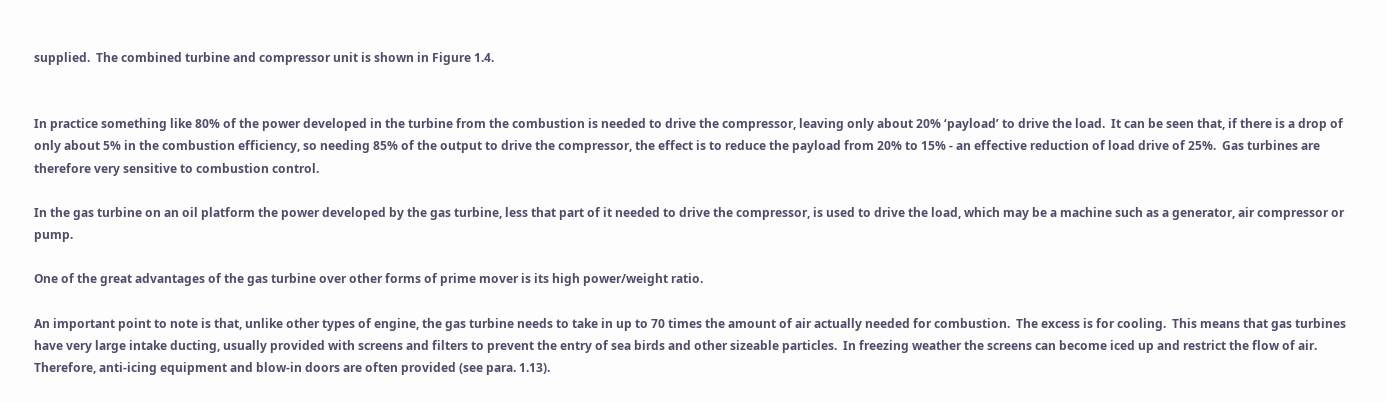supplied.  The combined turbine and compressor unit is shown in Figure 1.4.


In practice something like 80% of the power developed in the turbine from the combustion is needed to drive the compressor, leaving only about 20% ‘payload’ to drive the load.  It can be seen that, if there is a drop of only about 5% in the combustion efficiency, so needing 85% of the output to drive the compressor, the effect is to reduce the payload from 20% to 15% - an effective reduction of load drive of 25%.  Gas turbines are therefore very sensitive to combustion control.

In the gas turbine on an oil platform the power developed by the gas turbine, less that part of it needed to drive the compressor, is used to drive the load, which may be a machine such as a generator, air compressor or pump.

One of the great advantages of the gas turbine over other forms of prime mover is its high power/weight ratio.

An important point to note is that, unlike other types of engine, the gas turbine needs to take in up to 70 times the amount of air actually needed for combustion.  The excess is for cooling.  This means that gas turbines have very large intake ducting, usually provided with screens and filters to prevent the entry of sea birds and other sizeable particles.  In freezing weather the screens can become iced up and restrict the flow of air.  Therefore, anti-icing equipment and blow-in doors are often provided (see para. 1.13).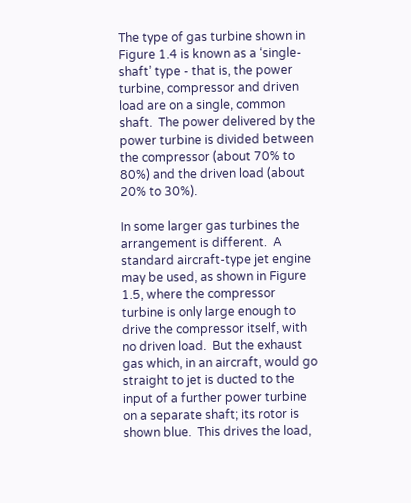The type of gas turbine shown in Figure 1.4 is known as a ‘single-shaft’ type - that is, the power turbine, compressor and driven load are on a single, common shaft.  The power delivered by the power turbine is divided between the compressor (about 70% to 80%) and the driven load (about 20% to 30%).

In some larger gas turbines the arrangement is different.  A standard aircraft-type jet engine may be used, as shown in Figure 1.5, where the compressor turbine is only large enough to drive the compressor itself, with no driven load.  But the exhaust gas which, in an aircraft, would go straight to jet is ducted to the input of a further power turbine on a separate shaft; its rotor is shown blue.  This drives the load,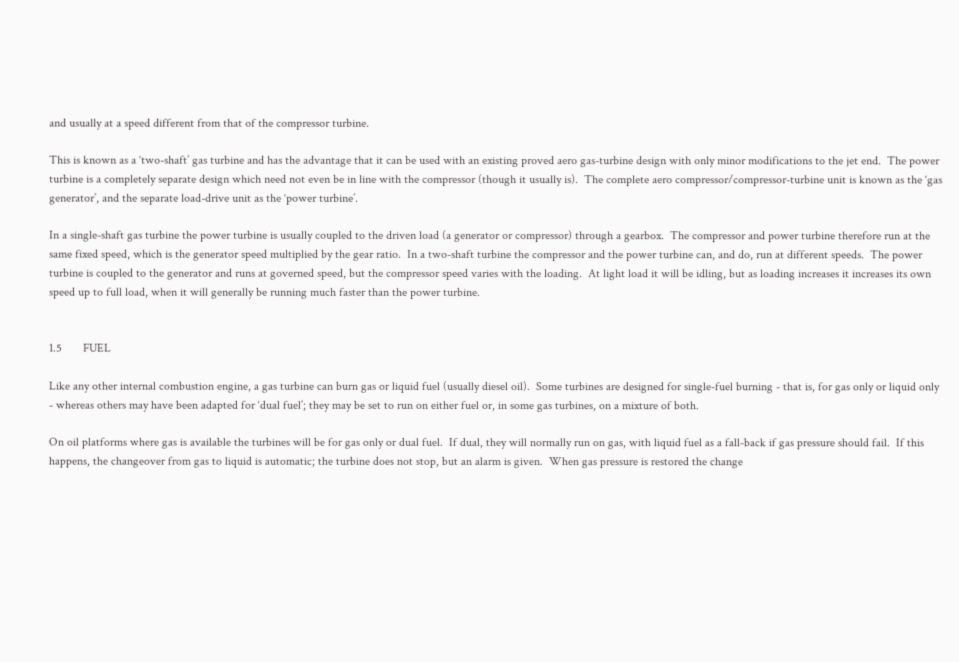and usually at a speed different from that of the compressor turbine.

This is known as a ‘two-shaft’ gas turbine and has the advantage that it can be used with an existing proved aero gas-turbine design with only minor modifications to the jet end.  The power turbine is a completely separate design which need not even be in line with the compressor (though it usually is).  The complete aero compressor/compressor-turbine unit is known as the ‘gas generator’, and the separate load-drive unit as the ‘power turbine’.

In a single-shaft gas turbine the power turbine is usually coupled to the driven load (a generator or compressor) through a gearbox.  The compressor and power turbine therefore run at the same fixed speed, which is the generator speed multiplied by the gear ratio.  In a two-shaft turbine the compressor and the power turbine can, and do, run at different speeds.  The power turbine is coupled to the generator and runs at governed speed, but the compressor speed varies with the loading.  At light load it will be idling, but as loading increases it increases its own speed up to full load, when it will generally be running much faster than the power turbine.


1.5       FUEL

Like any other internal combustion engine, a gas turbine can burn gas or liquid fuel (usually diesel oil).  Some turbines are designed for single-fuel burning - that is, for gas only or liquid only - whereas others may have been adapted for ‘dual fuel’; they may be set to run on either fuel or, in some gas turbines, on a mixture of both.

On oil platforms where gas is available the turbines will be for gas only or dual fuel.  If dual, they will normally run on gas, with liquid fuel as a fall-back if gas pressure should fail.  If this happens, the changeover from gas to liquid is automatic; the turbine does not stop, but an alarm is given.  When gas pressure is restored the change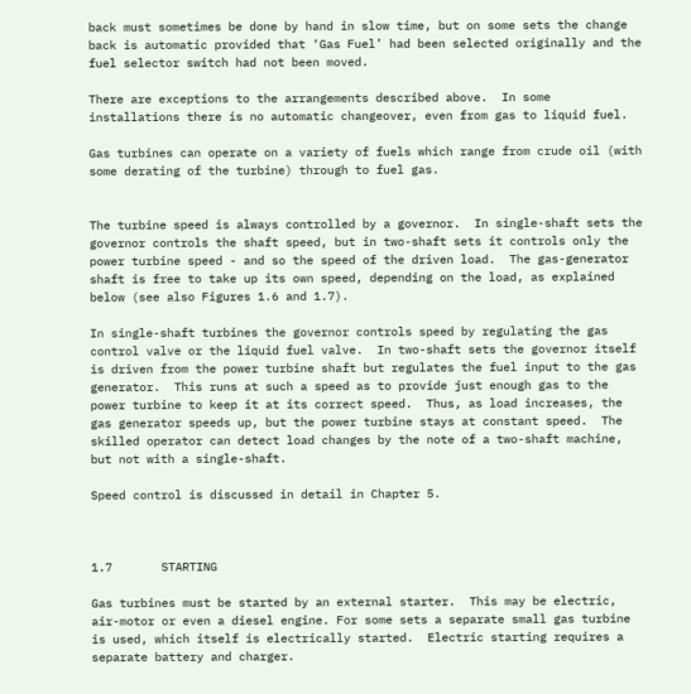back must sometimes be done by hand in slow time, but on some sets the change back is automatic provided that ‘Gas Fuel’ had been selected originally and the fuel selector switch had not been moved.

There are exceptions to the arrangements described above.  In some installations there is no automatic changeover, even from gas to liquid fuel.

Gas turbines can operate on a variety of fuels which range from crude oil (with some derating of the turbine) through to fuel gas.


The turbine speed is always controlled by a governor.  In single-shaft sets the governor controls the shaft speed, but in two-shaft sets it controls only the power turbine speed - and so the speed of the driven load.  The gas-generator shaft is free to take up its own speed, depending on the load, as explained below (see also Figures 1.6 and 1.7).

In single-shaft turbines the governor controls speed by regulating the gas control valve or the liquid fuel valve.  In two-shaft sets the governor itself is driven from the power turbine shaft but regulates the fuel input to the gas generator.  This runs at such a speed as to provide just enough gas to the power turbine to keep it at its correct speed.  Thus, as load increases, the gas generator speeds up, but the power turbine stays at constant speed.  The skilled operator can detect load changes by the note of a two-shaft machine, but not with a single-shaft.

Speed control is discussed in detail in Chapter 5.



1.7       STARTING

Gas turbines must be started by an external starter.  This may be electric, air-motor or even a diesel engine. For some sets a separate small gas turbine is used, which itself is electrically started.  Electric starting requires a separate battery and charger.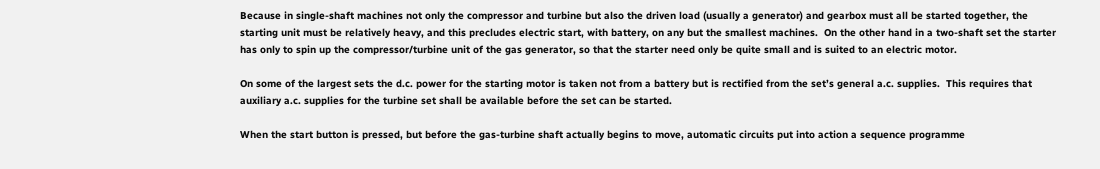Because in single-shaft machines not only the compressor and turbine but also the driven load (usually a generator) and gearbox must all be started together, the starting unit must be relatively heavy, and this precludes electric start, with battery, on any but the smallest machines.  On the other hand in a two-shaft set the starter has only to spin up the compressor/turbine unit of the gas generator, so that the starter need only be quite small and is suited to an electric motor.

On some of the largest sets the d.c. power for the starting motor is taken not from a battery but is rectified from the set’s general a.c. supplies.  This requires that auxiliary a.c. supplies for the turbine set shall be available before the set can be started.

When the start button is pressed, but before the gas-turbine shaft actually begins to move, automatic circuits put into action a sequence programme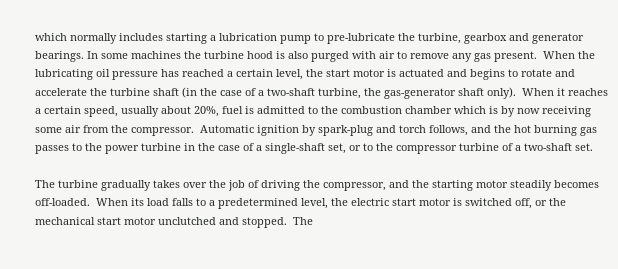which normally includes starting a lubrication pump to pre-lubricate the turbine, gearbox and generator bearings. In some machines the turbine hood is also purged with air to remove any gas present.  When the lubricating oil pressure has reached a certain level, the start motor is actuated and begins to rotate and accelerate the turbine shaft (in the case of a two-shaft turbine, the gas-generator shaft only).  When it reaches a certain speed, usually about 20%, fuel is admitted to the combustion chamber which is by now receiving some air from the compressor.  Automatic ignition by spark-plug and torch follows, and the hot burning gas passes to the power turbine in the case of a single-shaft set, or to the compressor turbine of a two-shaft set.

The turbine gradually takes over the job of driving the compressor, and the starting motor steadily becomes off-loaded.  When its load falls to a predetermined level, the electric start motor is switched off, or the mechanical start motor unclutched and stopped.  The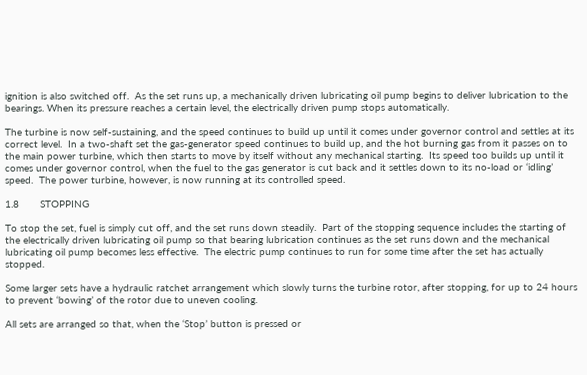ignition is also switched off.  As the set runs up, a mechanically driven lubricating oil pump begins to deliver lubrication to the bearings. When its pressure reaches a certain level, the electrically driven pump stops automatically.

The turbine is now self-sustaining, and the speed continues to build up until it comes under governor control and settles at its correct level.  In a two-shaft set the gas-generator speed continues to build up, and the hot burning gas from it passes on to the main power turbine, which then starts to move by itself without any mechanical starting.  Its speed too builds up until it comes under governor control, when the fuel to the gas generator is cut back and it settles down to its no-load or ‘idling’ speed.  The power turbine, however, is now running at its controlled speed.

1.8       STOPPING

To stop the set, fuel is simply cut off, and the set runs down steadily.  Part of the stopping sequence includes the starting of the electrically driven lubricating oil pump so that bearing lubrication continues as the set runs down and the mechanical lubricating oil pump becomes less effective.  The electric pump continues to run for some time after the set has actually stopped.

Some larger sets have a hydraulic ratchet arrangement which slowly turns the turbine rotor, after stopping, for up to 24 hours to prevent ‘bowing’ of the rotor due to uneven cooling.

All sets are arranged so that, when the ‘Stop’ button is pressed or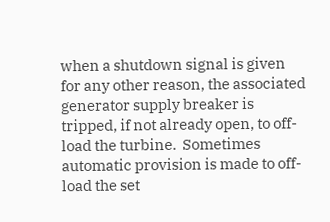when a shutdown signal is given for any other reason, the associated generator supply breaker is tripped, if not already open, to off-load the turbine.  Sometimes automatic provision is made to off-load the set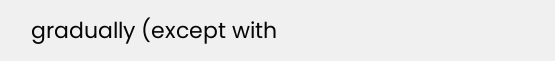gradually (except with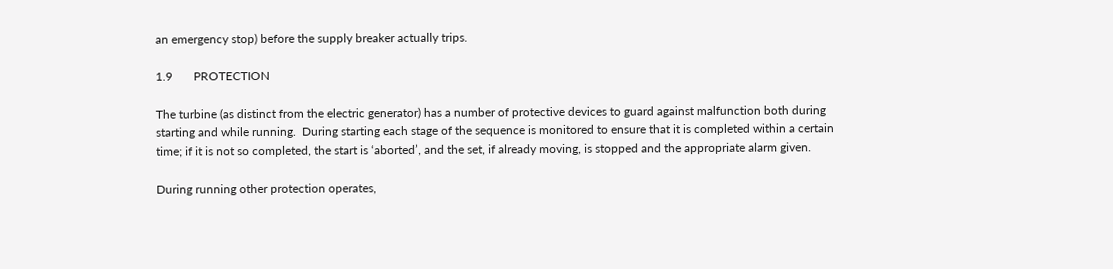an emergency stop) before the supply breaker actually trips.

1.9       PROTECTION

The turbine (as distinct from the electric generator) has a number of protective devices to guard against malfunction both during starting and while running.  During starting each stage of the sequence is monitored to ensure that it is completed within a certain time; if it is not so completed, the start is ‘aborted’, and the set, if already moving, is stopped and the appropriate alarm given.

During running other protection operates,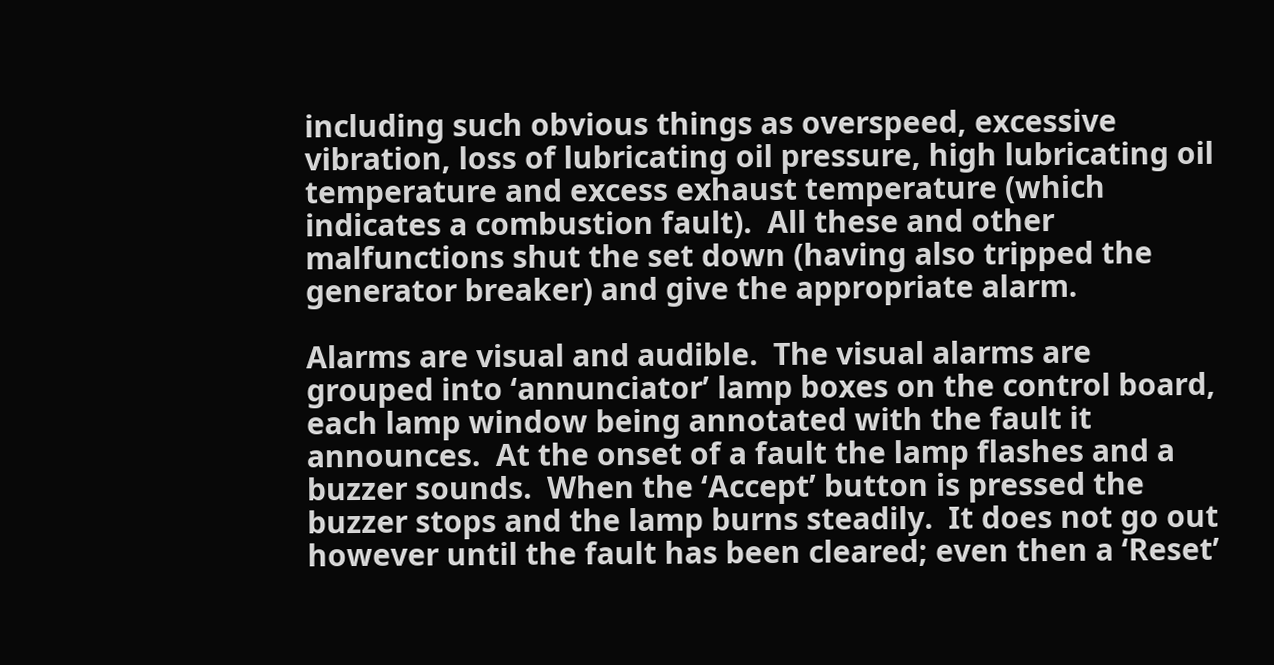including such obvious things as overspeed, excessive vibration, loss of lubricating oil pressure, high lubricating oil temperature and excess exhaust temperature (which indicates a combustion fault).  All these and other malfunctions shut the set down (having also tripped the generator breaker) and give the appropriate alarm.

Alarms are visual and audible.  The visual alarms are grouped into ‘annunciator’ lamp boxes on the control board, each lamp window being annotated with the fault it announces.  At the onset of a fault the lamp flashes and a buzzer sounds.  When the ‘Accept’ button is pressed the buzzer stops and the lamp burns steadily.  It does not go out however until the fault has been cleared; even then a ‘Reset’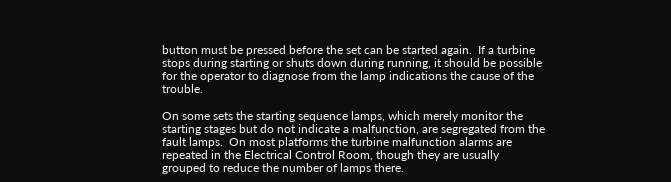button must be pressed before the set can be started again.  If a turbine stops during starting or shuts down during running, it should be possible for the operator to diagnose from the lamp indications the cause of the trouble.

On some sets the starting sequence lamps, which merely monitor the starting stages but do not indicate a malfunction, are segregated from the fault lamps.  On most platforms the turbine malfunction alarms are repeated in the Electrical Control Room, though they are usually grouped to reduce the number of lamps there.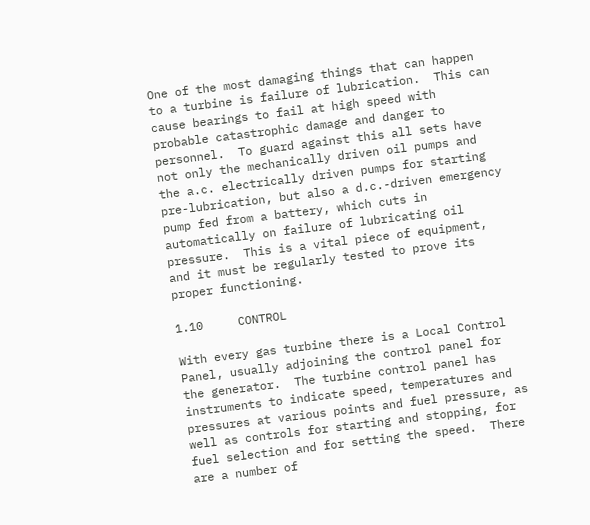One of the most damaging things that can happen to a turbine is failure of lubrication.  This can cause bearings to fail at high speed with probable catastrophic damage and danger to personnel.  To guard against this all sets have not only the mechanically driven oil pumps and the a.c. electrically driven pumps for starting pre-lubrication, but also a d.c.-driven emergency pump fed from a battery, which cuts in automatically on failure of lubricating oil pressure.  This is a vital piece of equipment, and it must be regularly tested to prove its proper functioning.

1.10     CONTROL

With every gas turbine there is a Local Control Panel, usually adjoining the control panel for the generator.  The turbine control panel has instruments to indicate speed, temperatures and pressures at various points and fuel pressure, as well as controls for starting and stopping, for fuel selection and for setting the speed.  There are a number of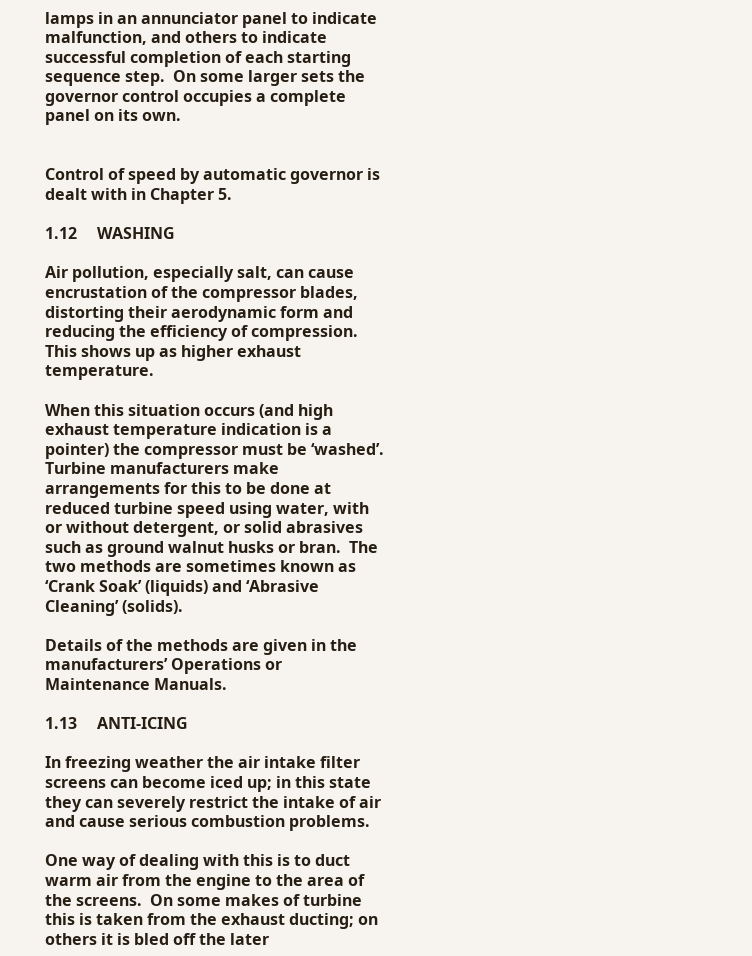lamps in an annunciator panel to indicate malfunction, and others to indicate successful completion of each starting sequence step.  On some larger sets the governor control occupies a complete panel on its own.


Control of speed by automatic governor is dealt with in Chapter 5.

1.12     WASHING

Air pollution, especially salt, can cause encrustation of the compressor blades, distorting their aerodynamic form and reducing the efficiency of compression.  This shows up as higher exhaust temperature.

When this situation occurs (and high exhaust temperature indication is a pointer) the compressor must be ‘washed’.  Turbine manufacturers make arrangements for this to be done at reduced turbine speed using water, with or without detergent, or solid abrasives such as ground walnut husks or bran.  The two methods are sometimes known as ‘Crank Soak’ (liquids) and ‘Abrasive Cleaning’ (solids).

Details of the methods are given in the manufacturers’ Operations or Maintenance Manuals.

1.13     ANTI-ICING

In freezing weather the air intake filter screens can become iced up; in this state they can severely restrict the intake of air and cause serious combustion problems.

One way of dealing with this is to duct warm air from the engine to the area of the screens.  On some makes of turbine this is taken from the exhaust ducting; on others it is bled off the later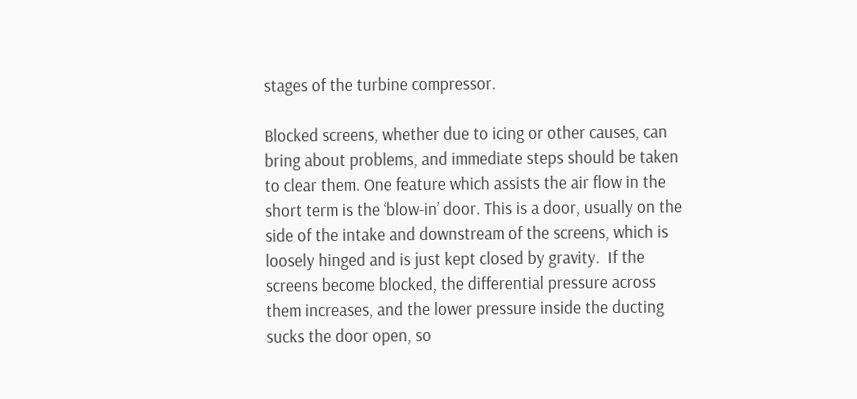stages of the turbine compressor.

Blocked screens, whether due to icing or other causes, can bring about problems, and immediate steps should be taken to clear them. One feature which assists the air flow in the short term is the ‘blow-in’ door. This is a door, usually on the side of the intake and downstream of the screens, which is loosely hinged and is just kept closed by gravity.  If the screens become blocked, the differential pressure across them increases, and the lower pressure inside the ducting sucks the door open, so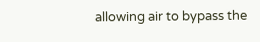allowing air to bypass the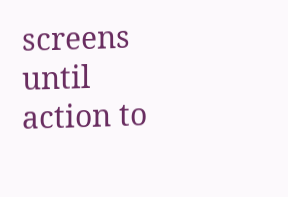screens until action to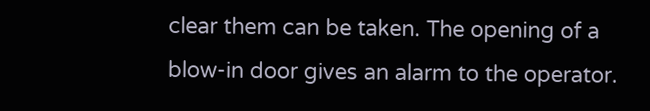clear them can be taken. The opening of a blow-in door gives an alarm to the operator.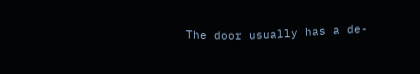The door usually has a de-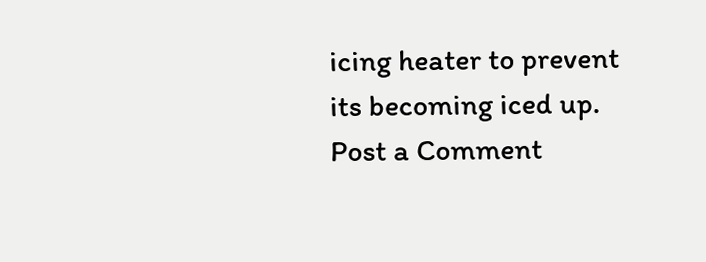icing heater to prevent its becoming iced up.
Post a Comment